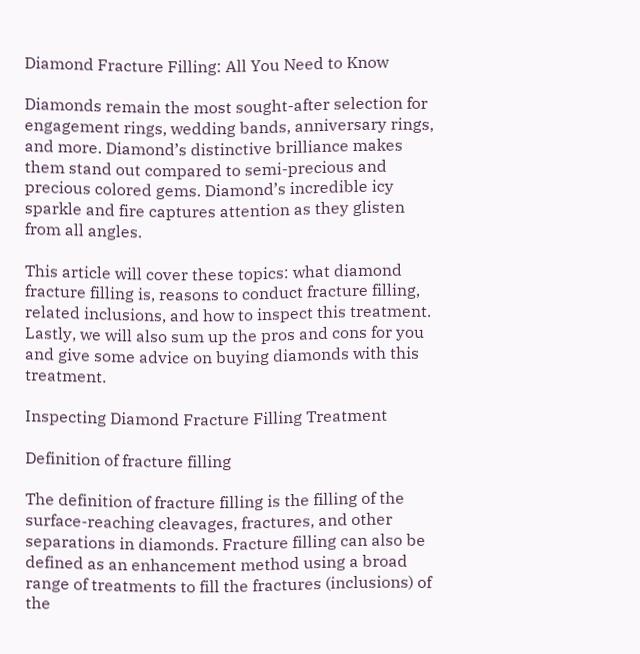Diamond Fracture Filling: All You Need to Know

Diamonds remain the most sought-after selection for engagement rings, wedding bands, anniversary rings, and more. Diamond’s distinctive brilliance makes them stand out compared to semi-precious and precious colored gems. Diamond’s incredible icy sparkle and fire captures attention as they glisten from all angles.

This article will cover these topics: what diamond fracture filling is, reasons to conduct fracture filling, related inclusions, and how to inspect this treatment. Lastly, we will also sum up the pros and cons for you and give some advice on buying diamonds with this treatment.

Inspecting Diamond Fracture Filling Treatment

Definition of fracture filling

The definition of fracture filling is the filling of the surface-reaching cleavages, fractures, and other separations in diamonds. Fracture filling can also be defined as an enhancement method using a broad range of treatments to fill the fractures (inclusions) of the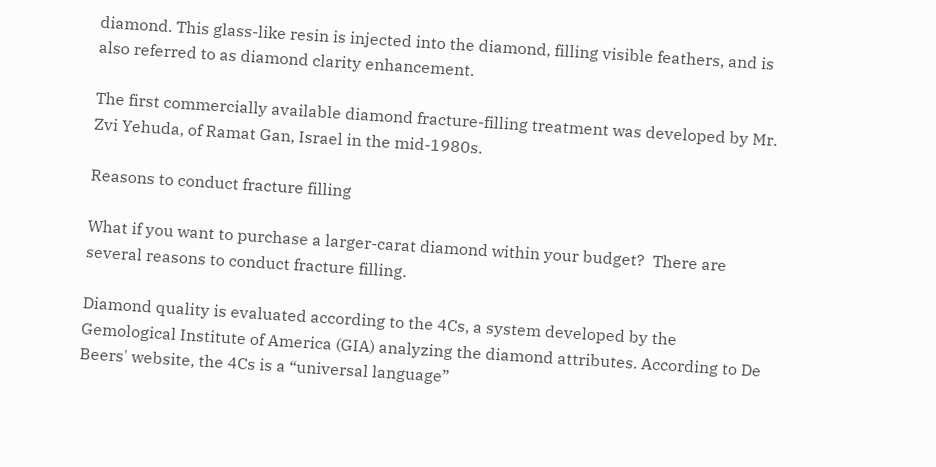diamond. This glass-like resin is injected into the diamond, filling visible feathers, and is also referred to as diamond clarity enhancement.

The first commercially available diamond fracture-filling treatment was developed by Mr. Zvi Yehuda, of Ramat Gan, Israel in the mid-1980s.

Reasons to conduct fracture filling

What if you want to purchase a larger-carat diamond within your budget?  There are several reasons to conduct fracture filling.

Diamond quality is evaluated according to the 4Cs, a system developed by the Gemological Institute of America (GIA) analyzing the diamond attributes. According to De Beers' website, the 4Cs is a “universal language”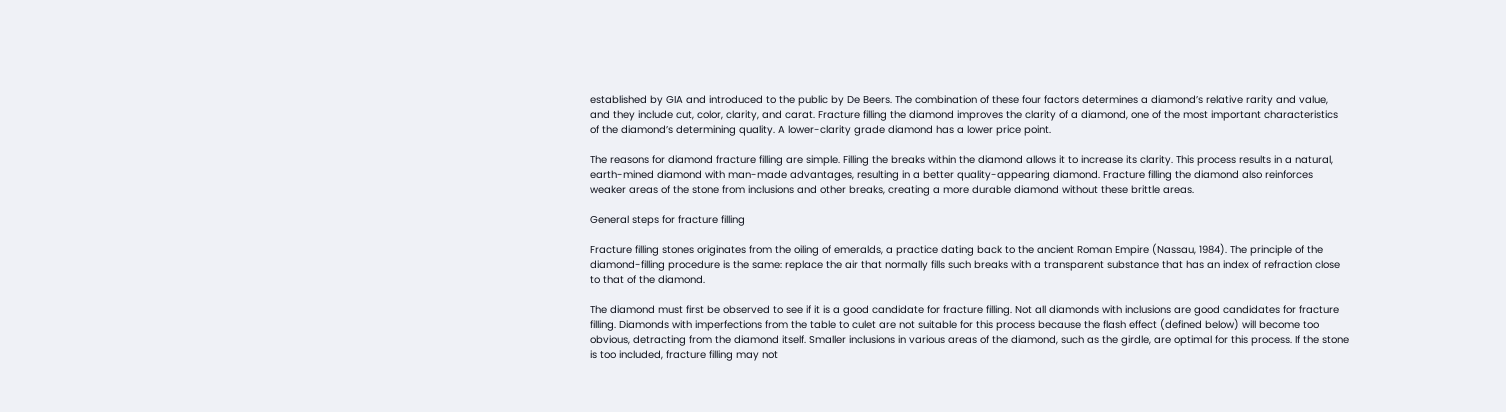established by GIA and introduced to the public by De Beers. The combination of these four factors determines a diamond’s relative rarity and value, and they include cut, color, clarity, and carat. Fracture filling the diamond improves the clarity of a diamond, one of the most important characteristics of the diamond’s determining quality. A lower-clarity grade diamond has a lower price point.

The reasons for diamond fracture filling are simple. Filling the breaks within the diamond allows it to increase its clarity. This process results in a natural, earth-mined diamond with man-made advantages, resulting in a better quality-appearing diamond. Fracture filling the diamond also reinforces weaker areas of the stone from inclusions and other breaks, creating a more durable diamond without these brittle areas.

General steps for fracture filling

Fracture filling stones originates from the oiling of emeralds, a practice dating back to the ancient Roman Empire (Nassau, 1984). The principle of the diamond-filling procedure is the same: replace the air that normally fills such breaks with a transparent substance that has an index of refraction close to that of the diamond.

The diamond must first be observed to see if it is a good candidate for fracture filling. Not all diamonds with inclusions are good candidates for fracture filling. Diamonds with imperfections from the table to culet are not suitable for this process because the flash effect (defined below) will become too obvious, detracting from the diamond itself. Smaller inclusions in various areas of the diamond, such as the girdle, are optimal for this process. If the stone is too included, fracture filling may not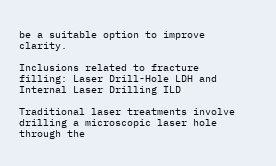be a suitable option to improve clarity.

Inclusions related to fracture filling: Laser Drill-Hole LDH and Internal Laser Drilling ILD

Traditional laser treatments involve drilling a microscopic laser hole through the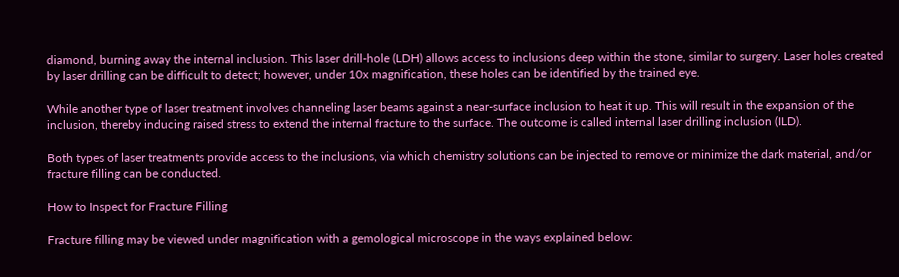diamond, burning away the internal inclusion. This laser drill-hole (LDH) allows access to inclusions deep within the stone, similar to surgery. Laser holes created by laser drilling can be difficult to detect; however, under 10x magnification, these holes can be identified by the trained eye.

While another type of laser treatment involves channeling laser beams against a near-surface inclusion to heat it up. This will result in the expansion of the inclusion, thereby inducing raised stress to extend the internal fracture to the surface. The outcome is called internal laser drilling inclusion (ILD).

Both types of laser treatments provide access to the inclusions, via which chemistry solutions can be injected to remove or minimize the dark material, and/or fracture filling can be conducted.

How to Inspect for Fracture Filling

Fracture filling may be viewed under magnification with a gemological microscope in the ways explained below: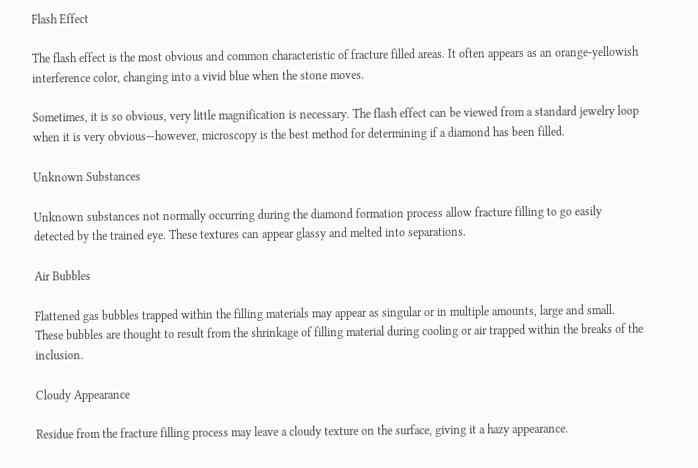Flash Effect

The flash effect is the most obvious and common characteristic of fracture filled areas. It often appears as an orange-yellowish interference color, changing into a vivid blue when the stone moves.

Sometimes, it is so obvious, very little magnification is necessary. The flash effect can be viewed from a standard jewelry loop when it is very obvious—however, microscopy is the best method for determining if a diamond has been filled.

Unknown Substances

Unknown substances not normally occurring during the diamond formation process allow fracture filling to go easily detected by the trained eye. These textures can appear glassy and melted into separations.

Air Bubbles

Flattened gas bubbles trapped within the filling materials may appear as singular or in multiple amounts, large and small. These bubbles are thought to result from the shrinkage of filling material during cooling or air trapped within the breaks of the inclusion.

Cloudy Appearance

Residue from the fracture filling process may leave a cloudy texture on the surface, giving it a hazy appearance.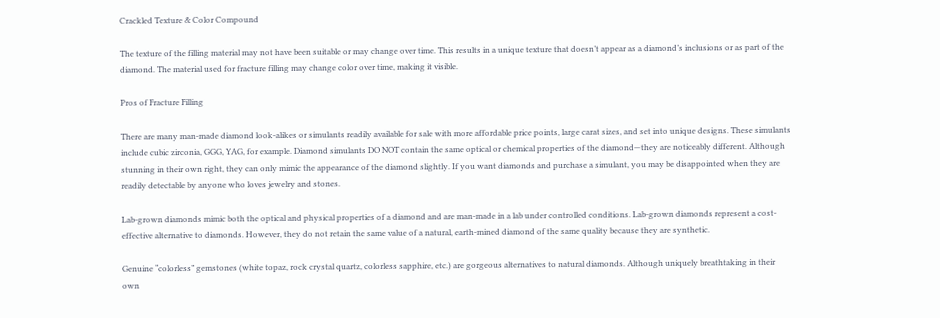Crackled Texture & Color Compound

The texture of the filling material may not have been suitable or may change over time. This results in a unique texture that doesn’t appear as a diamond’s inclusions or as part of the diamond. The material used for fracture filling may change color over time, making it visible.

Pros of Fracture Filling

There are many man-made diamond look-alikes or simulants readily available for sale with more affordable price points, large carat sizes, and set into unique designs. These simulants include cubic zirconia, GGG, YAG, for example. Diamond simulants DO NOT contain the same optical or chemical properties of the diamond—they are noticeably different. Although stunning in their own right, they can only mimic the appearance of the diamond slightly. If you want diamonds and purchase a simulant, you may be disappointed when they are readily detectable by anyone who loves jewelry and stones.

Lab-grown diamonds mimic both the optical and physical properties of a diamond and are man-made in a lab under controlled conditions. Lab-grown diamonds represent a cost-effective alternative to diamonds. However, they do not retain the same value of a natural, earth-mined diamond of the same quality because they are synthetic.

Genuine “colorless” gemstones (white topaz, rock crystal quartz, colorless sapphire, etc.) are gorgeous alternatives to natural diamonds. Although uniquely breathtaking in their own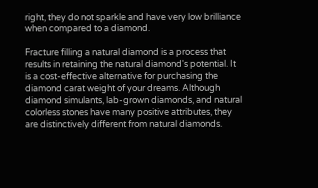right, they do not sparkle and have very low brilliance when compared to a diamond.

Fracture filling a natural diamond is a process that results in retaining the natural diamond's potential. It is a cost-effective alternative for purchasing the diamond carat weight of your dreams. Although diamond simulants, lab-grown diamonds, and natural colorless stones have many positive attributes, they are distinctively different from natural diamonds.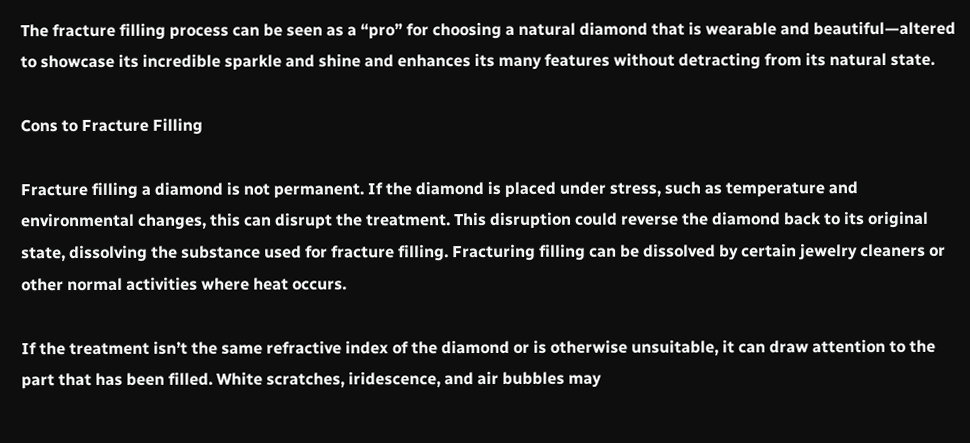The fracture filling process can be seen as a “pro” for choosing a natural diamond that is wearable and beautiful—altered to showcase its incredible sparkle and shine and enhances its many features without detracting from its natural state.

Cons to Fracture Filling

Fracture filling a diamond is not permanent. If the diamond is placed under stress, such as temperature and environmental changes, this can disrupt the treatment. This disruption could reverse the diamond back to its original state, dissolving the substance used for fracture filling. Fracturing filling can be dissolved by certain jewelry cleaners or other normal activities where heat occurs.

If the treatment isn’t the same refractive index of the diamond or is otherwise unsuitable, it can draw attention to the part that has been filled. White scratches, iridescence, and air bubbles may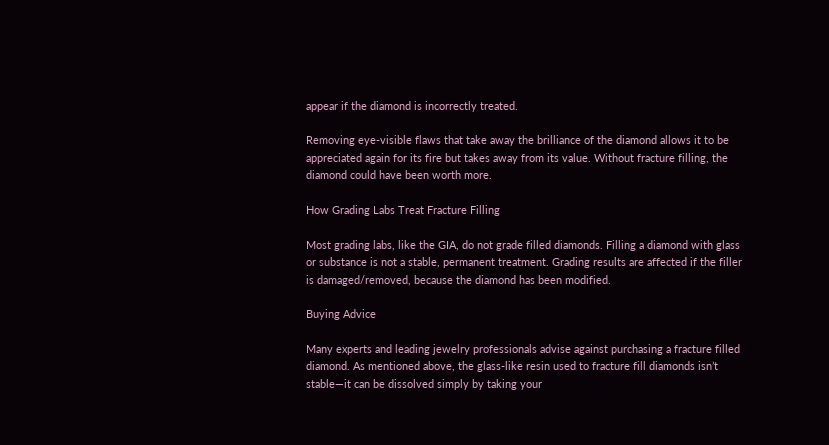appear if the diamond is incorrectly treated.

Removing eye-visible flaws that take away the brilliance of the diamond allows it to be appreciated again for its fire but takes away from its value. Without fracture filling, the diamond could have been worth more.

How Grading Labs Treat Fracture Filling

Most grading labs, like the GIA, do not grade filled diamonds. Filling a diamond with glass or substance is not a stable, permanent treatment. Grading results are affected if the filler is damaged/removed, because the diamond has been modified.

Buying Advice

Many experts and leading jewelry professionals advise against purchasing a fracture filled diamond. As mentioned above, the glass-like resin used to fracture fill diamonds isn’t stable—it can be dissolved simply by taking your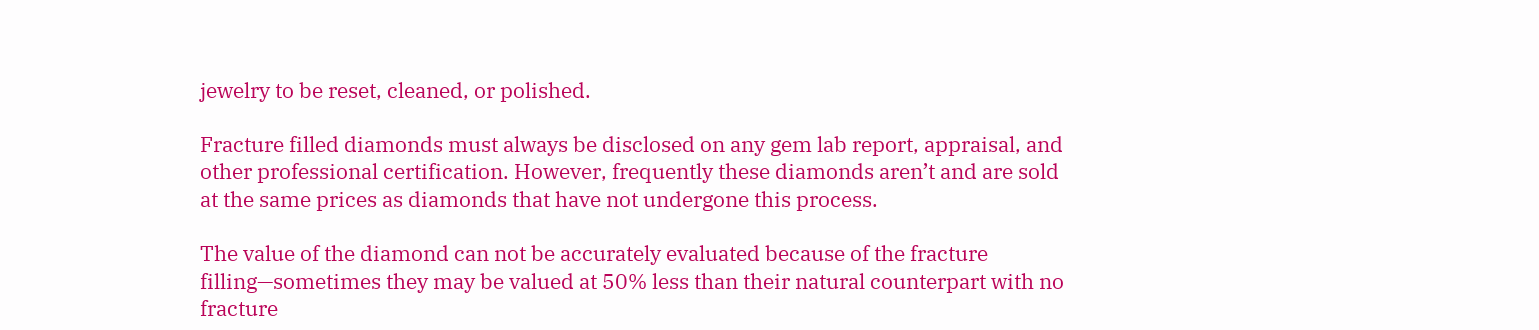jewelry to be reset, cleaned, or polished.

Fracture filled diamonds must always be disclosed on any gem lab report, appraisal, and other professional certification. However, frequently these diamonds aren’t and are sold at the same prices as diamonds that have not undergone this process.

The value of the diamond can not be accurately evaluated because of the fracture filling—sometimes they may be valued at 50% less than their natural counterpart with no fracture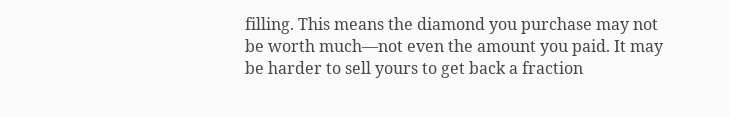filling. This means the diamond you purchase may not be worth much—not even the amount you paid. It may be harder to sell yours to get back a fraction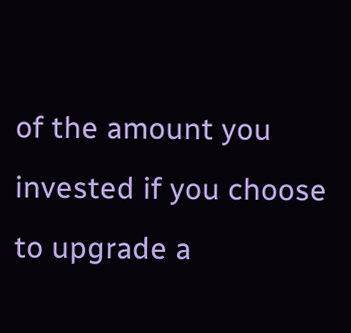of the amount you invested if you choose to upgrade a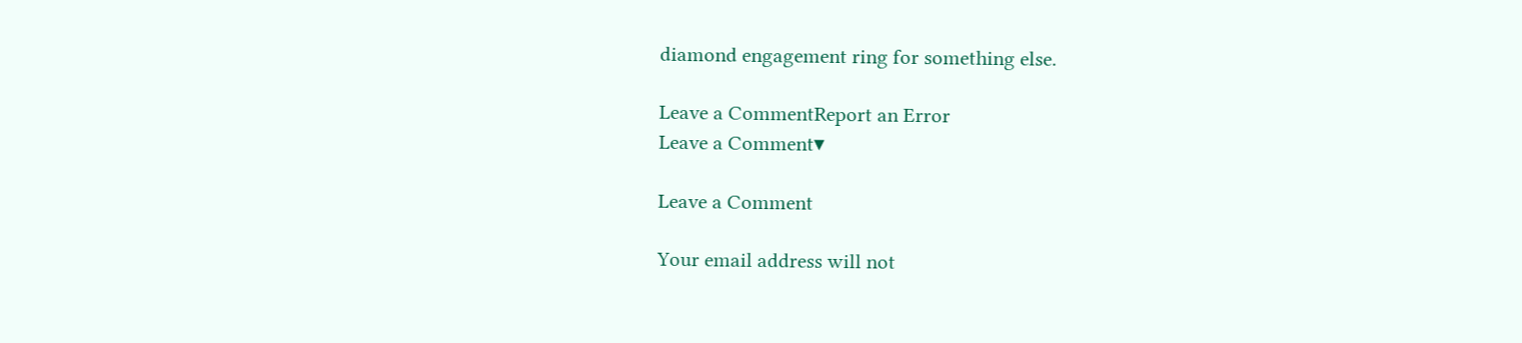diamond engagement ring for something else.

Leave a CommentReport an Error
Leave a Comment▾

Leave a Comment

Your email address will not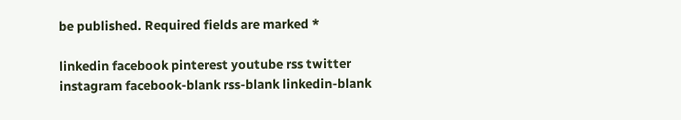be published. Required fields are marked *

linkedin facebook pinterest youtube rss twitter instagram facebook-blank rss-blank linkedin-blank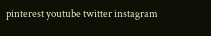pinterest youtube twitter instagram